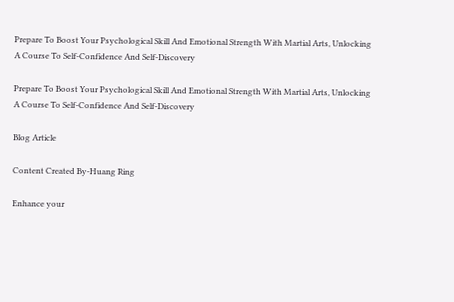Prepare To Boost Your Psychological Skill And Emotional Strength With Martial Arts, Unlocking A Course To Self-Confidence And Self-Discovery

Prepare To Boost Your Psychological Skill And Emotional Strength With Martial Arts, Unlocking A Course To Self-Confidence And Self-Discovery

Blog Article

Content Created By-Huang Ring

Enhance your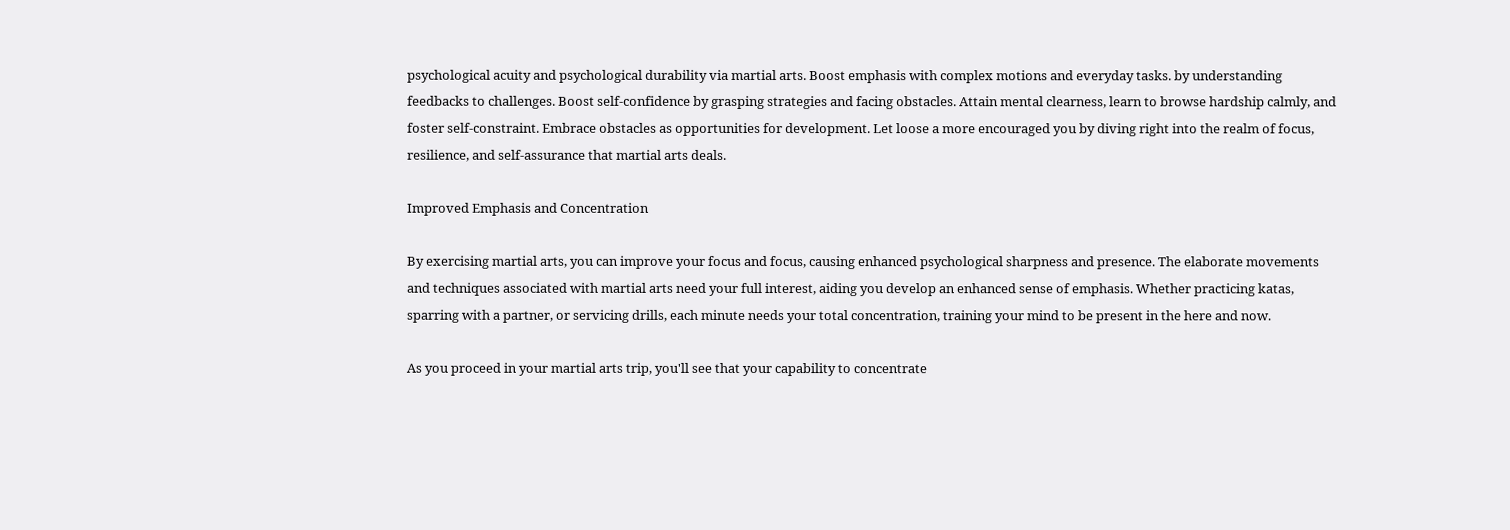psychological acuity and psychological durability via martial arts. Boost emphasis with complex motions and everyday tasks. by understanding feedbacks to challenges. Boost self-confidence by grasping strategies and facing obstacles. Attain mental clearness, learn to browse hardship calmly, and foster self-constraint. Embrace obstacles as opportunities for development. Let loose a more encouraged you by diving right into the realm of focus, resilience, and self-assurance that martial arts deals.

Improved Emphasis and Concentration

By exercising martial arts, you can improve your focus and focus, causing enhanced psychological sharpness and presence. The elaborate movements and techniques associated with martial arts need your full interest, aiding you develop an enhanced sense of emphasis. Whether practicing katas, sparring with a partner, or servicing drills, each minute needs your total concentration, training your mind to be present in the here and now.

As you proceed in your martial arts trip, you'll see that your capability to concentrate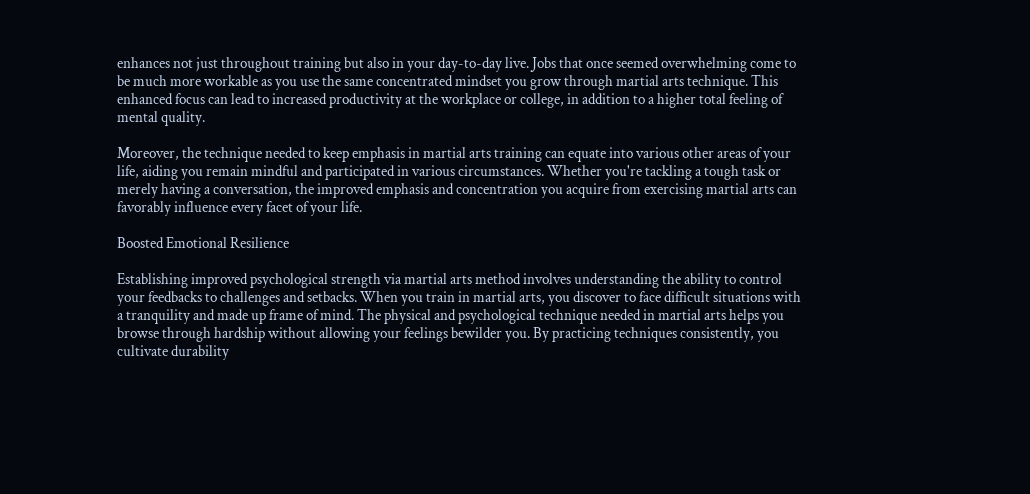enhances not just throughout training but also in your day-to-day live. Jobs that once seemed overwhelming come to be much more workable as you use the same concentrated mindset you grow through martial arts technique. This enhanced focus can lead to increased productivity at the workplace or college, in addition to a higher total feeling of mental quality.

Moreover, the technique needed to keep emphasis in martial arts training can equate into various other areas of your life, aiding you remain mindful and participated in various circumstances. Whether you're tackling a tough task or merely having a conversation, the improved emphasis and concentration you acquire from exercising martial arts can favorably influence every facet of your life.

Boosted Emotional Resilience

Establishing improved psychological strength via martial arts method involves understanding the ability to control your feedbacks to challenges and setbacks. When you train in martial arts, you discover to face difficult situations with a tranquility and made up frame of mind. The physical and psychological technique needed in martial arts helps you browse through hardship without allowing your feelings bewilder you. By practicing techniques consistently, you cultivate durability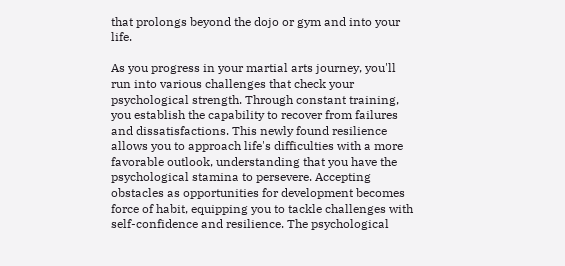that prolongs beyond the dojo or gym and into your life.

As you progress in your martial arts journey, you'll run into various challenges that check your psychological strength. Through constant training, you establish the capability to recover from failures and dissatisfactions. This newly found resilience allows you to approach life's difficulties with a more favorable outlook, understanding that you have the psychological stamina to persevere. Accepting obstacles as opportunities for development becomes force of habit, equipping you to tackle challenges with self-confidence and resilience. The psychological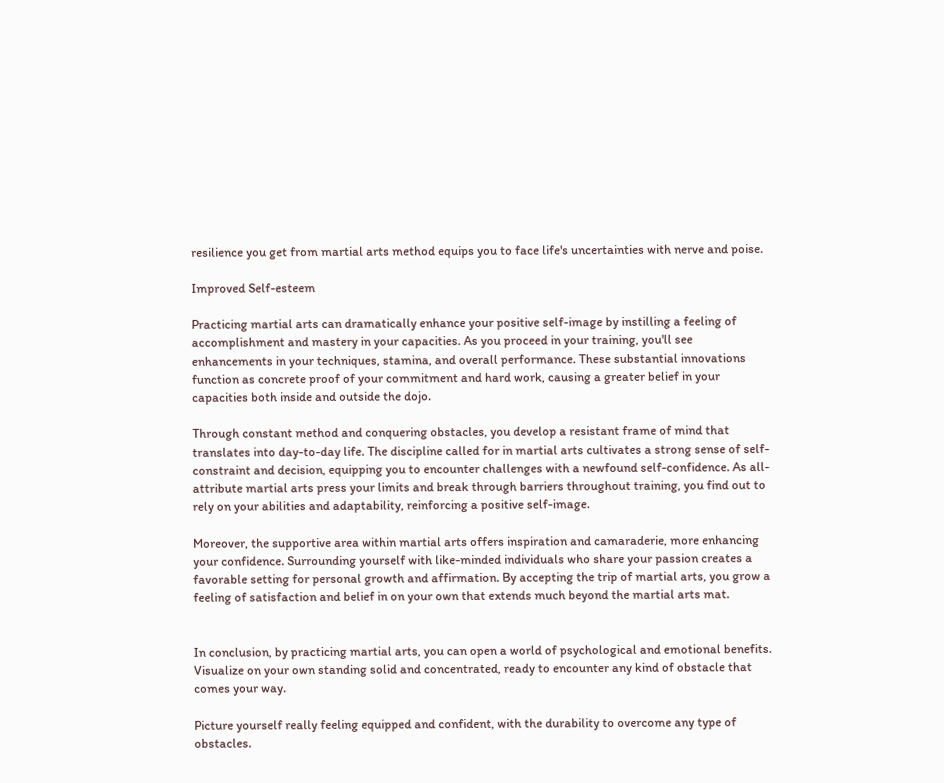resilience you get from martial arts method equips you to face life's uncertainties with nerve and poise.

Improved Self-esteem

Practicing martial arts can dramatically enhance your positive self-image by instilling a feeling of accomplishment and mastery in your capacities. As you proceed in your training, you'll see enhancements in your techniques, stamina, and overall performance. These substantial innovations function as concrete proof of your commitment and hard work, causing a greater belief in your capacities both inside and outside the dojo.

Through constant method and conquering obstacles, you develop a resistant frame of mind that translates into day-to-day life. The discipline called for in martial arts cultivates a strong sense of self-constraint and decision, equipping you to encounter challenges with a newfound self-confidence. As all-attribute martial arts press your limits and break through barriers throughout training, you find out to rely on your abilities and adaptability, reinforcing a positive self-image.

Moreover, the supportive area within martial arts offers inspiration and camaraderie, more enhancing your confidence. Surrounding yourself with like-minded individuals who share your passion creates a favorable setting for personal growth and affirmation. By accepting the trip of martial arts, you grow a feeling of satisfaction and belief in on your own that extends much beyond the martial arts mat.


In conclusion, by practicing martial arts, you can open a world of psychological and emotional benefits. Visualize on your own standing solid and concentrated, ready to encounter any kind of obstacle that comes your way.

Picture yourself really feeling equipped and confident, with the durability to overcome any type of obstacles.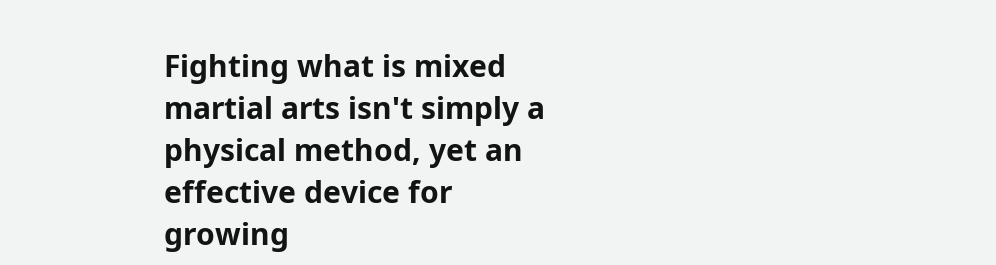Fighting what is mixed martial arts isn't simply a physical method, yet an effective device for growing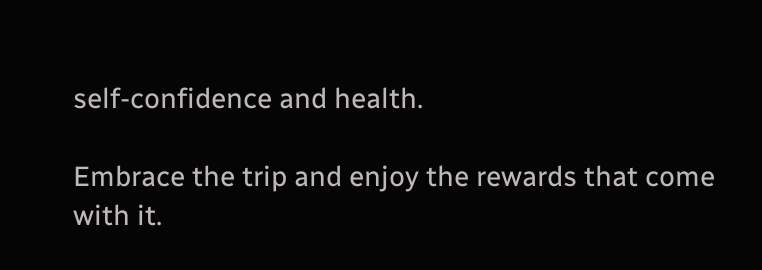self-confidence and health.

Embrace the trip and enjoy the rewards that come with it.